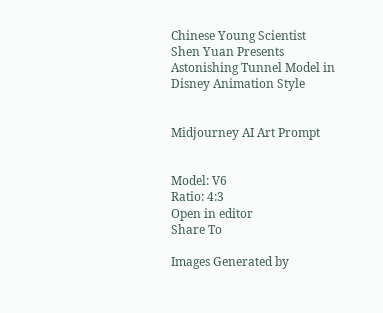Chinese Young Scientist Shen Yuan Presents Astonishing Tunnel Model in Disney Animation Style


Midjourney AI Art Prompt


Model: V6
Ratio: 4:3
Open in editor
Share To

Images Generated by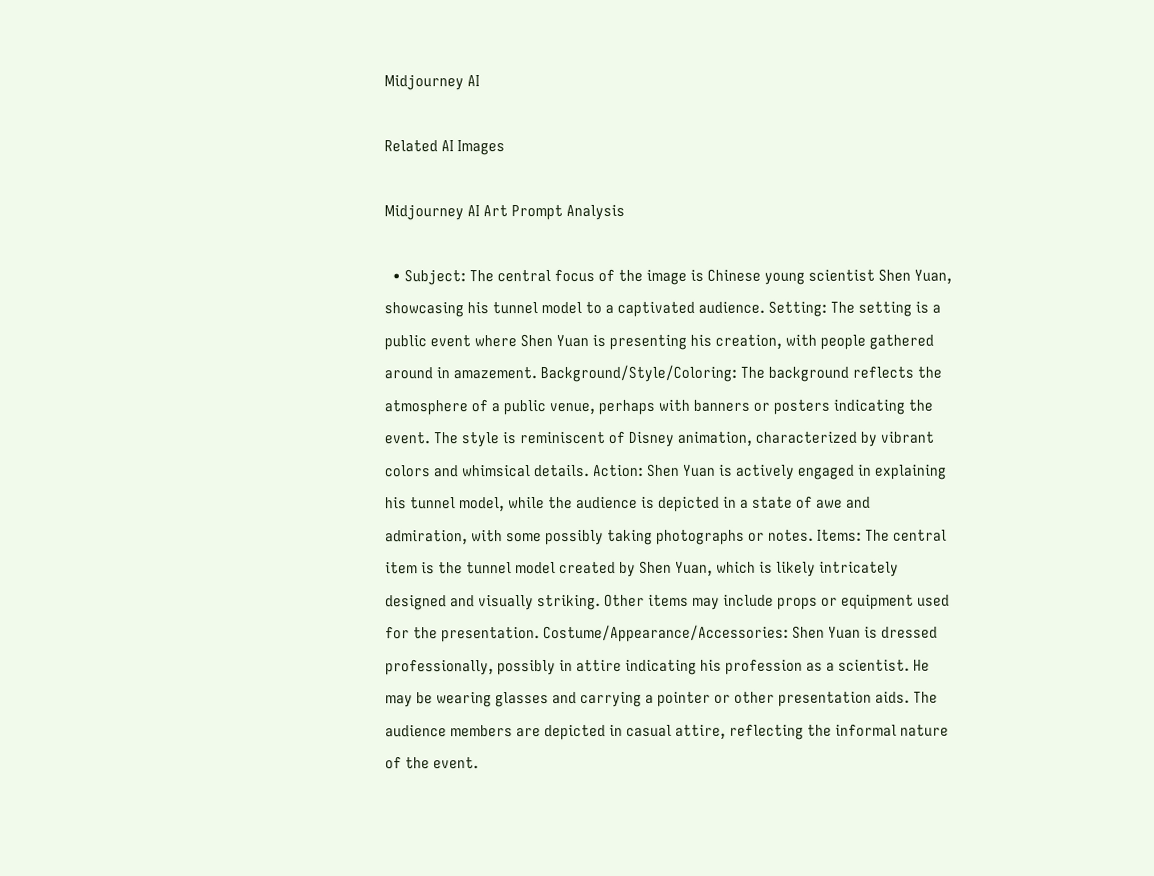Midjourney AI

Related AI Images

Midjourney AI Art Prompt Analysis

  • Subject: The central focus of the image is Chinese young scientist Shen Yuan, showcasing his tunnel model to a captivated audience. Setting: The setting is a public event where Shen Yuan is presenting his creation, with people gathered around in amazement. Background/Style/Coloring: The background reflects the atmosphere of a public venue, perhaps with banners or posters indicating the event. The style is reminiscent of Disney animation, characterized by vibrant colors and whimsical details. Action: Shen Yuan is actively engaged in explaining his tunnel model, while the audience is depicted in a state of awe and admiration, with some possibly taking photographs or notes. Items: The central item is the tunnel model created by Shen Yuan, which is likely intricately designed and visually striking. Other items may include props or equipment used for the presentation. Costume/Appearance/Accessories: Shen Yuan is dressed professionally, possibly in attire indicating his profession as a scientist. He may be wearing glasses and carrying a pointer or other presentation aids. The audience members are depicted in casual attire, reflecting the informal nature of the event.